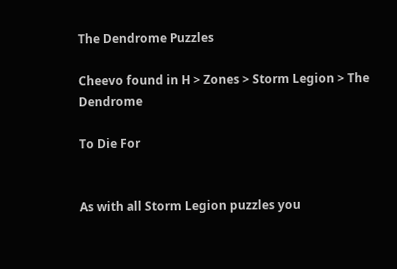The Dendrome Puzzles

Cheevo found in H > Zones > Storm Legion > The Dendrome

To Die For


As with all Storm Legion puzzles you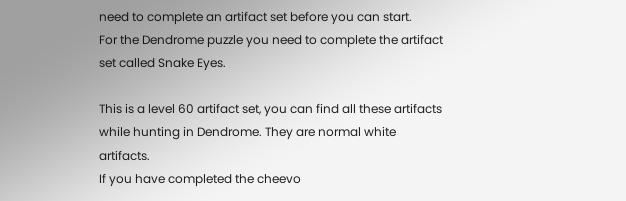need to complete an artifact set before you can start.
For the Dendrome puzzle you need to complete the artifact set called Snake Eyes.

This is a level 60 artifact set, you can find all these artifacts while hunting in Dendrome. They are normal white artifacts.
If you have completed the cheevo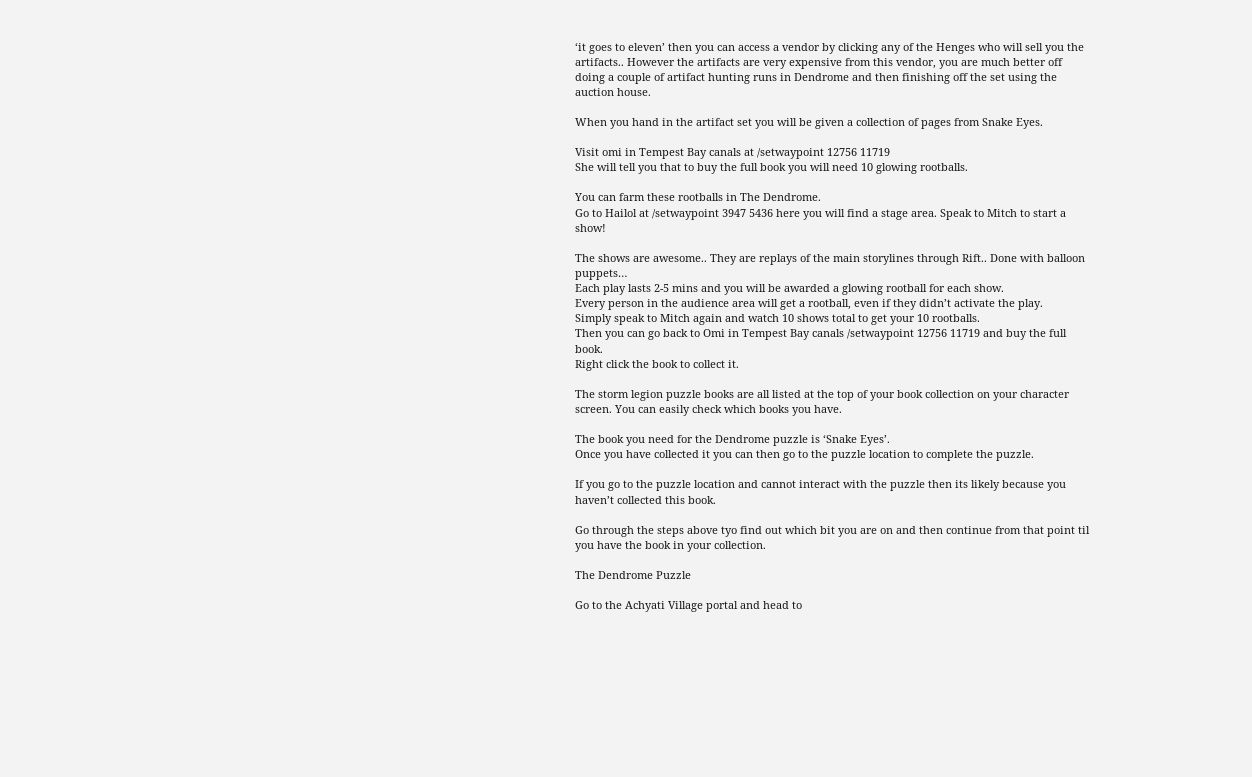‘it goes to eleven’ then you can access a vendor by clicking any of the Henges who will sell you the artifacts.. However the artifacts are very expensive from this vendor, you are much better off doing a couple of artifact hunting runs in Dendrome and then finishing off the set using the auction house.

When you hand in the artifact set you will be given a collection of pages from Snake Eyes.

Visit omi in Tempest Bay canals at /setwaypoint 12756 11719
She will tell you that to buy the full book you will need 10 glowing rootballs.

You can farm these rootballs in The Dendrome.
Go to Hailol at /setwaypoint 3947 5436 here you will find a stage area. Speak to Mitch to start a show!

The shows are awesome.. They are replays of the main storylines through Rift.. Done with balloon puppets…
Each play lasts 2-5 mins and you will be awarded a glowing rootball for each show.
Every person in the audience area will get a rootball, even if they didn’t activate the play.
Simply speak to Mitch again and watch 10 shows total to get your 10 rootballs.
Then you can go back to Omi in Tempest Bay canals /setwaypoint 12756 11719 and buy the full book.
Right click the book to collect it.

The storm legion puzzle books are all listed at the top of your book collection on your character screen. You can easily check which books you have.

The book you need for the Dendrome puzzle is ‘Snake Eyes’.
Once you have collected it you can then go to the puzzle location to complete the puzzle.

If you go to the puzzle location and cannot interact with the puzzle then its likely because you haven’t collected this book.

Go through the steps above tyo find out which bit you are on and then continue from that point til you have the book in your collection.

The Dendrome Puzzle

Go to the Achyati Village portal and head to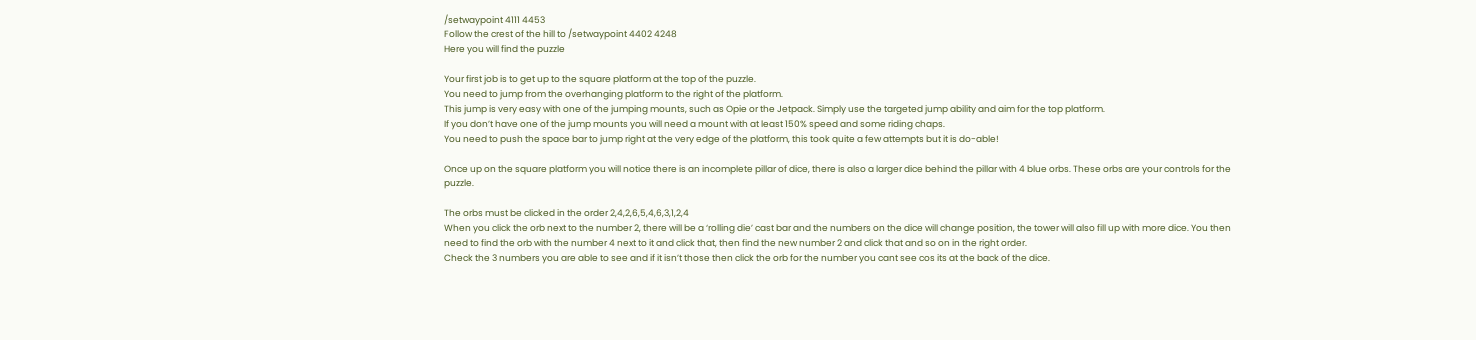/setwaypoint 4111 4453
Follow the crest of the hill to /setwaypoint 4402 4248
Here you will find the puzzle

Your first job is to get up to the square platform at the top of the puzzle.
You need to jump from the overhanging platform to the right of the platform.
This jump is very easy with one of the jumping mounts, such as Opie or the Jetpack. Simply use the targeted jump ability and aim for the top platform.
If you don’t have one of the jump mounts you will need a mount with at least 150% speed and some riding chaps.
You need to push the space bar to jump right at the very edge of the platform, this took quite a few attempts but it is do-able!

Once up on the square platform you will notice there is an incomplete pillar of dice, there is also a larger dice behind the pillar with 4 blue orbs. These orbs are your controls for the puzzle.

The orbs must be clicked in the order 2,4,2,6,5,4,6,3,1,2,4
When you click the orb next to the number 2, there will be a ‘rolling die’ cast bar and the numbers on the dice will change position, the tower will also fill up with more dice. You then need to find the orb with the number 4 next to it and click that, then find the new number 2 and click that and so on in the right order.
Check the 3 numbers you are able to see and if it isn’t those then click the orb for the number you cant see cos its at the back of the dice.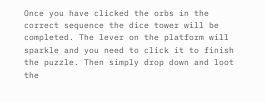Once you have clicked the orbs in the correct sequence the dice tower will be completed. The lever on the platform will sparkle and you need to click it to finish the puzzle. Then simply drop down and loot the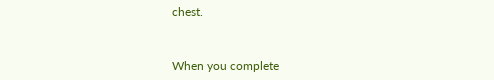chest.


When you complete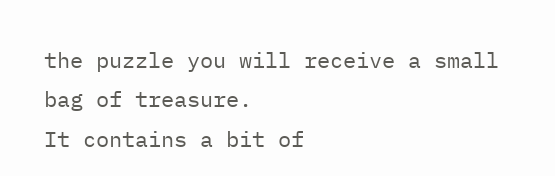the puzzle you will receive a small bag of treasure.
It contains a bit of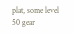plat, some level 50 gear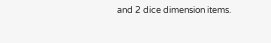and 2 dice dimension items.